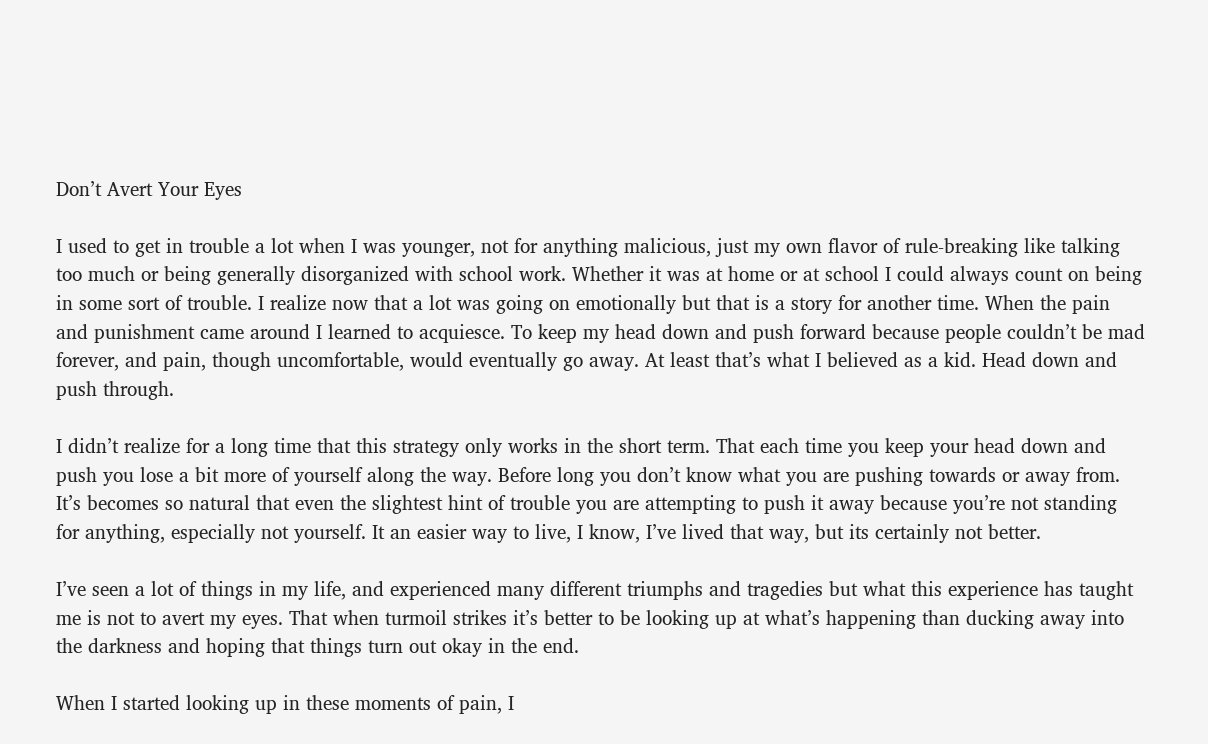Don’t Avert Your Eyes

I used to get in trouble a lot when I was younger, not for anything malicious, just my own flavor of rule-breaking like talking too much or being generally disorganized with school work. Whether it was at home or at school I could always count on being in some sort of trouble. I realize now that a lot was going on emotionally but that is a story for another time. When the pain and punishment came around I learned to acquiesce. To keep my head down and push forward because people couldn’t be mad forever, and pain, though uncomfortable, would eventually go away. At least that’s what I believed as a kid. Head down and push through.

I didn’t realize for a long time that this strategy only works in the short term. That each time you keep your head down and push you lose a bit more of yourself along the way. Before long you don’t know what you are pushing towards or away from. It’s becomes so natural that even the slightest hint of trouble you are attempting to push it away because you’re not standing for anything, especially not yourself. It an easier way to live, I know, I’ve lived that way, but its certainly not better.

I’ve seen a lot of things in my life, and experienced many different triumphs and tragedies but what this experience has taught me is not to avert my eyes. That when turmoil strikes it’s better to be looking up at what’s happening than ducking away into the darkness and hoping that things turn out okay in the end.

When I started looking up in these moments of pain, I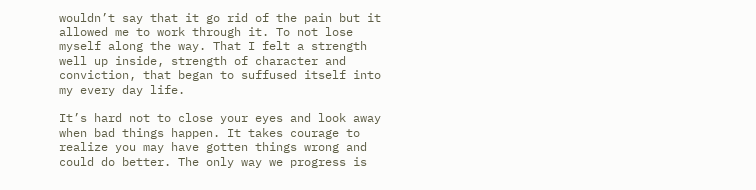wouldn’t say that it go rid of the pain but it allowed me to work through it. To not lose myself along the way. That I felt a strength well up inside, strength of character and conviction, that began to suffused itself into my every day life.

It’s hard not to close your eyes and look away when bad things happen. It takes courage to realize you may have gotten things wrong and could do better. The only way we progress is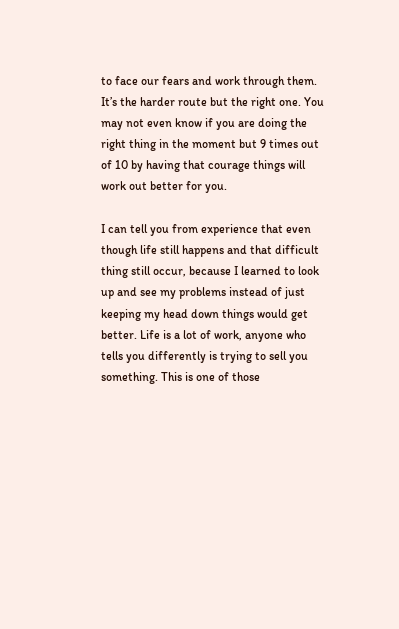to face our fears and work through them. It’s the harder route but the right one. You may not even know if you are doing the right thing in the moment but 9 times out of 10 by having that courage things will work out better for you.

I can tell you from experience that even though life still happens and that difficult thing still occur, because I learned to look up and see my problems instead of just keeping my head down things would get better. Life is a lot of work, anyone who tells you differently is trying to sell you something. This is one of those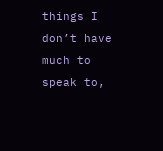things I don’t have much to speak to,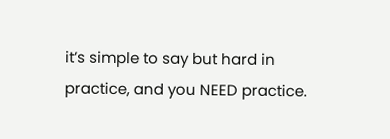it’s simple to say but hard in practice, and you NEED practice.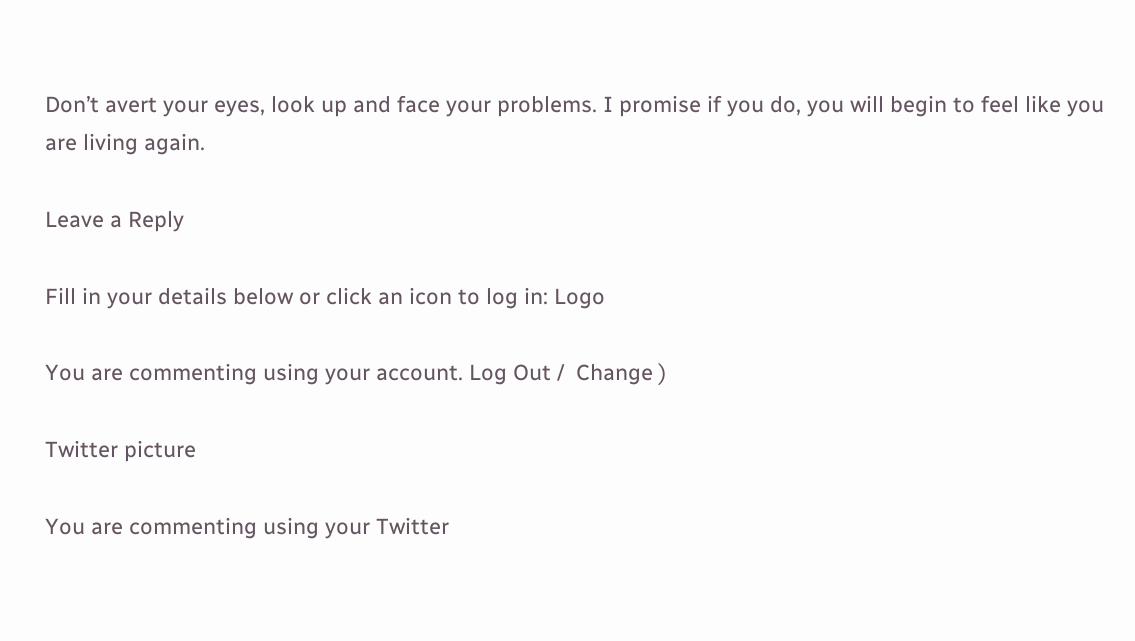Don’t avert your eyes, look up and face your problems. I promise if you do, you will begin to feel like you are living again.

Leave a Reply

Fill in your details below or click an icon to log in: Logo

You are commenting using your account. Log Out /  Change )

Twitter picture

You are commenting using your Twitter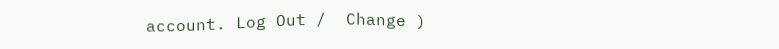account. Log Out /  Change )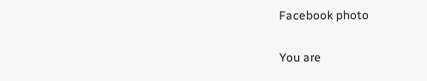Facebook photo

You are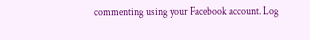commenting using your Facebook account. Log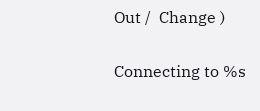Out /  Change )

Connecting to %s